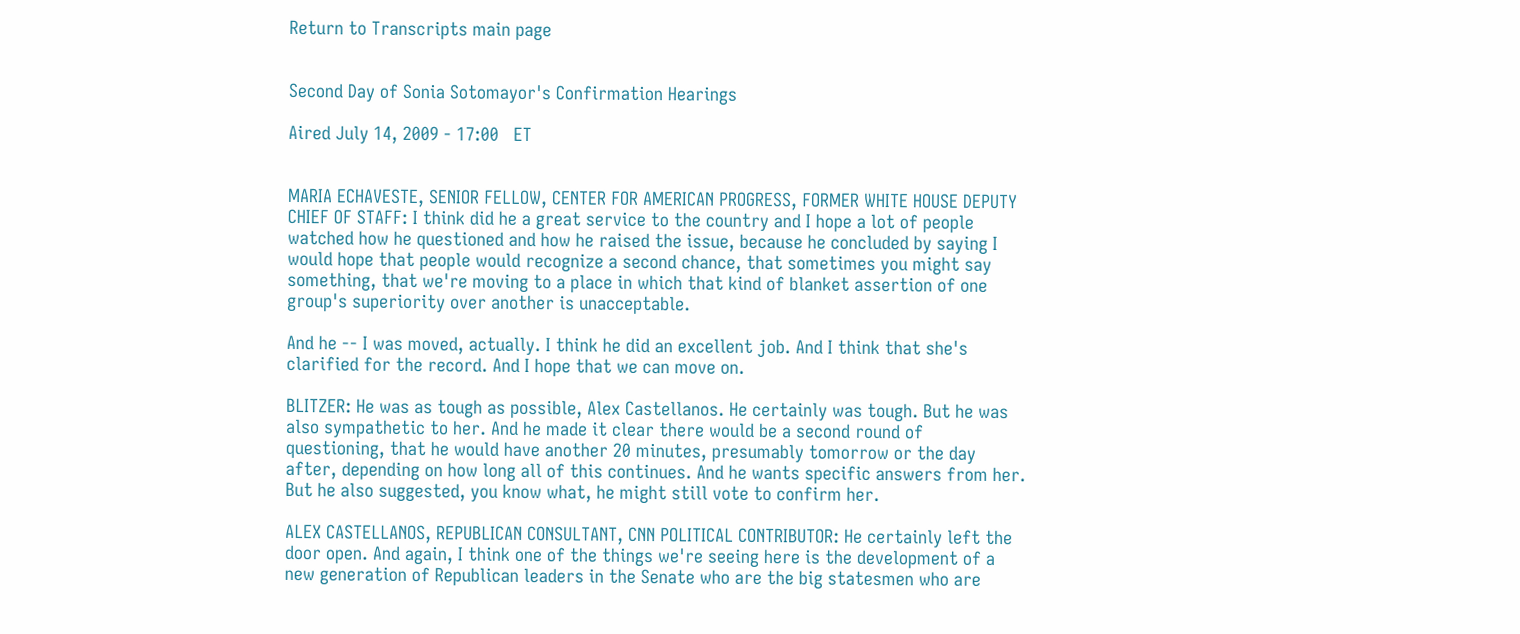Return to Transcripts main page


Second Day of Sonia Sotomayor's Confirmation Hearings

Aired July 14, 2009 - 17:00   ET


MARIA ECHAVESTE, SENIOR FELLOW, CENTER FOR AMERICAN PROGRESS, FORMER WHITE HOUSE DEPUTY CHIEF OF STAFF: I think did he a great service to the country and I hope a lot of people watched how he questioned and how he raised the issue, because he concluded by saying I would hope that people would recognize a second chance, that sometimes you might say something, that we're moving to a place in which that kind of blanket assertion of one group's superiority over another is unacceptable.

And he -- I was moved, actually. I think he did an excellent job. And I think that she's clarified for the record. And I hope that we can move on.

BLITZER: He was as tough as possible, Alex Castellanos. He certainly was tough. But he was also sympathetic to her. And he made it clear there would be a second round of questioning, that he would have another 20 minutes, presumably tomorrow or the day after, depending on how long all of this continues. And he wants specific answers from her. But he also suggested, you know what, he might still vote to confirm her.

ALEX CASTELLANOS, REPUBLICAN CONSULTANT, CNN POLITICAL CONTRIBUTOR: He certainly left the door open. And again, I think one of the things we're seeing here is the development of a new generation of Republican leaders in the Senate who are the big statesmen who are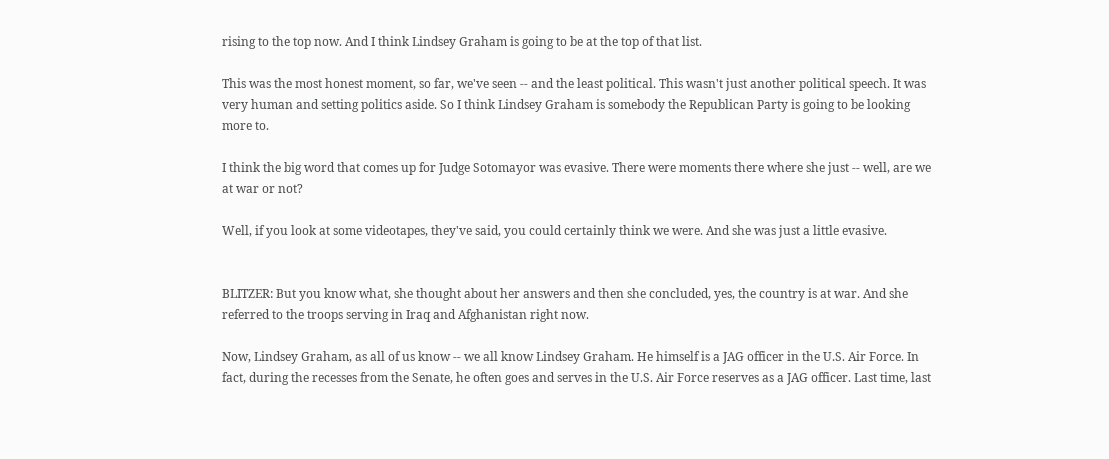rising to the top now. And I think Lindsey Graham is going to be at the top of that list.

This was the most honest moment, so far, we've seen -- and the least political. This wasn't just another political speech. It was very human and setting politics aside. So I think Lindsey Graham is somebody the Republican Party is going to be looking more to.

I think the big word that comes up for Judge Sotomayor was evasive. There were moments there where she just -- well, are we at war or not?

Well, if you look at some videotapes, they've said, you could certainly think we were. And she was just a little evasive.


BLITZER: But you know what, she thought about her answers and then she concluded, yes, the country is at war. And she referred to the troops serving in Iraq and Afghanistan right now.

Now, Lindsey Graham, as all of us know -- we all know Lindsey Graham. He himself is a JAG officer in the U.S. Air Force. In fact, during the recesses from the Senate, he often goes and serves in the U.S. Air Force reserves as a JAG officer. Last time, last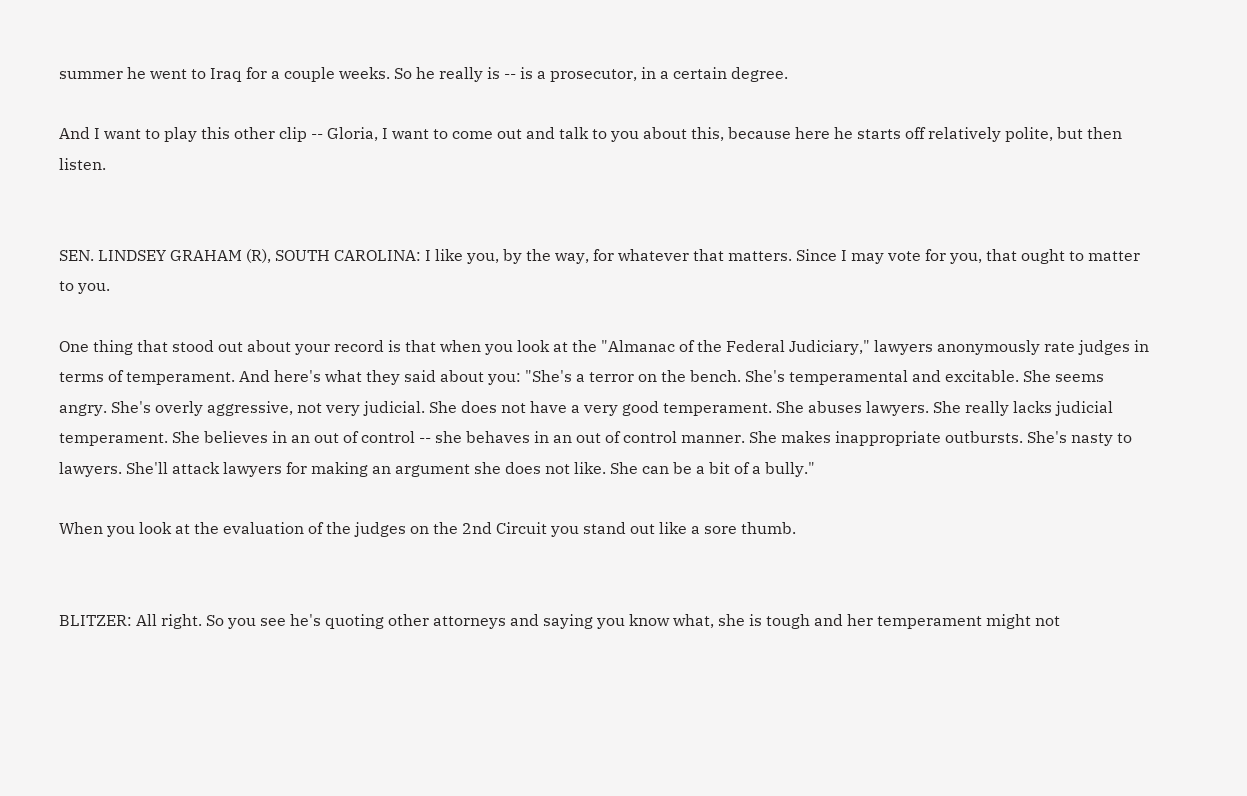summer he went to Iraq for a couple weeks. So he really is -- is a prosecutor, in a certain degree.

And I want to play this other clip -- Gloria, I want to come out and talk to you about this, because here he starts off relatively polite, but then listen.


SEN. LINDSEY GRAHAM (R), SOUTH CAROLINA: I like you, by the way, for whatever that matters. Since I may vote for you, that ought to matter to you.

One thing that stood out about your record is that when you look at the "Almanac of the Federal Judiciary," lawyers anonymously rate judges in terms of temperament. And here's what they said about you: "She's a terror on the bench. She's temperamental and excitable. She seems angry. She's overly aggressive, not very judicial. She does not have a very good temperament. She abuses lawyers. She really lacks judicial temperament. She believes in an out of control -- she behaves in an out of control manner. She makes inappropriate outbursts. She's nasty to lawyers. She'll attack lawyers for making an argument she does not like. She can be a bit of a bully."

When you look at the evaluation of the judges on the 2nd Circuit you stand out like a sore thumb.


BLITZER: All right. So you see he's quoting other attorneys and saying you know what, she is tough and her temperament might not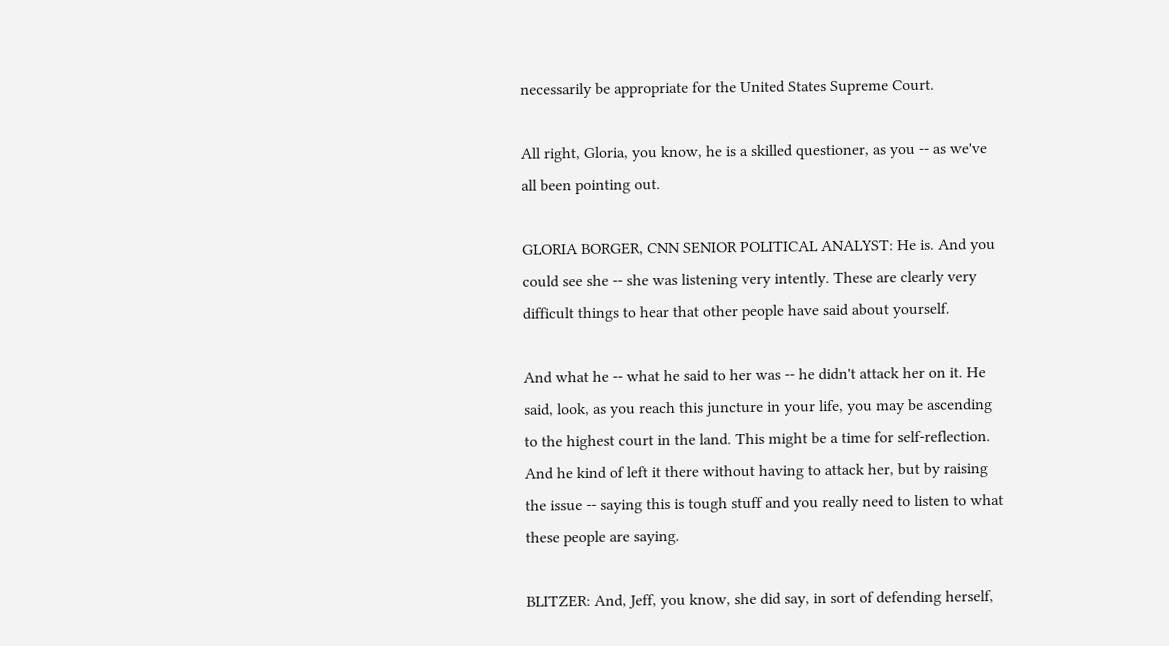necessarily be appropriate for the United States Supreme Court.

All right, Gloria, you know, he is a skilled questioner, as you -- as we've all been pointing out.

GLORIA BORGER, CNN SENIOR POLITICAL ANALYST: He is. And you could see she -- she was listening very intently. These are clearly very difficult things to hear that other people have said about yourself.

And what he -- what he said to her was -- he didn't attack her on it. He said, look, as you reach this juncture in your life, you may be ascending to the highest court in the land. This might be a time for self-reflection. And he kind of left it there without having to attack her, but by raising the issue -- saying this is tough stuff and you really need to listen to what these people are saying.

BLITZER: And, Jeff, you know, she did say, in sort of defending herself,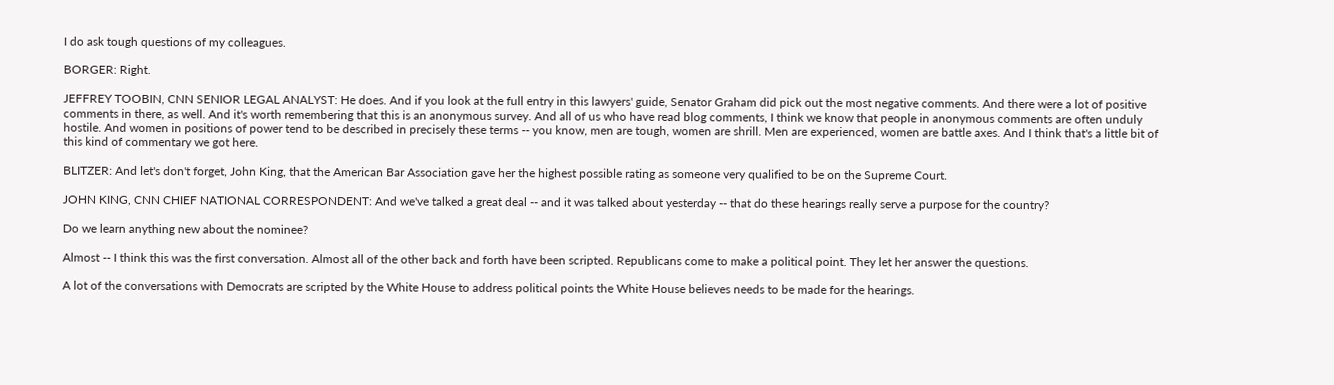I do ask tough questions of my colleagues.

BORGER: Right.

JEFFREY TOOBIN, CNN SENIOR LEGAL ANALYST: He does. And if you look at the full entry in this lawyers' guide, Senator Graham did pick out the most negative comments. And there were a lot of positive comments in there, as well. And it's worth remembering that this is an anonymous survey. And all of us who have read blog comments, I think we know that people in anonymous comments are often unduly hostile. And women in positions of power tend to be described in precisely these terms -- you know, men are tough, women are shrill. Men are experienced, women are battle axes. And I think that's a little bit of this kind of commentary we got here.

BLITZER: And let's don't forget, John King, that the American Bar Association gave her the highest possible rating as someone very qualified to be on the Supreme Court.

JOHN KING, CNN CHIEF NATIONAL CORRESPONDENT: And we've talked a great deal -- and it was talked about yesterday -- that do these hearings really serve a purpose for the country?

Do we learn anything new about the nominee?

Almost -- I think this was the first conversation. Almost all of the other back and forth have been scripted. Republicans come to make a political point. They let her answer the questions.

A lot of the conversations with Democrats are scripted by the White House to address political points the White House believes needs to be made for the hearings.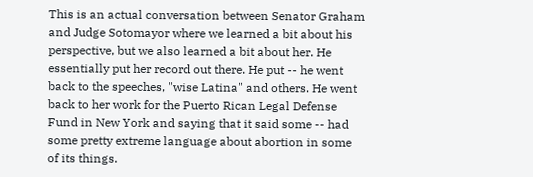This is an actual conversation between Senator Graham and Judge Sotomayor where we learned a bit about his perspective, but we also learned a bit about her. He essentially put her record out there. He put -- he went back to the speeches, "wise Latina" and others. He went back to her work for the Puerto Rican Legal Defense Fund in New York and saying that it said some -- had some pretty extreme language about abortion in some of its things.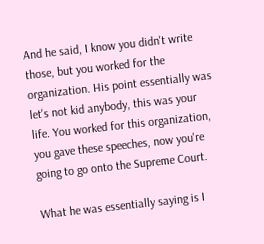And he said, I know you didn't write those, but you worked for the organization. His point essentially was let's not kid anybody, this was your life. You worked for this organization, you gave these speeches, now you're going to go onto the Supreme Court.

What he was essentially saying is I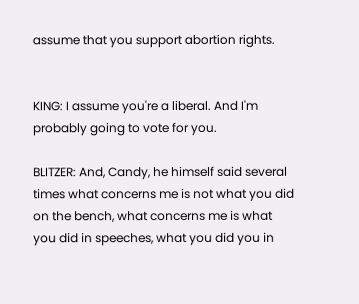assume that you support abortion rights.


KING: I assume you're a liberal. And I'm probably going to vote for you.

BLITZER: And, Candy, he himself said several times what concerns me is not what you did on the bench, what concerns me is what you did in speeches, what you did you in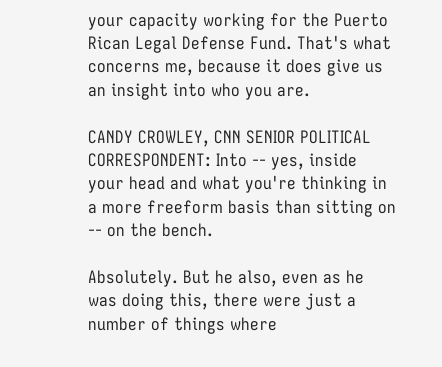your capacity working for the Puerto Rican Legal Defense Fund. That's what concerns me, because it does give us an insight into who you are.

CANDY CROWLEY, CNN SENIOR POLITICAL CORRESPONDENT: Into -- yes, inside your head and what you're thinking in a more freeform basis than sitting on -- on the bench.

Absolutely. But he also, even as he was doing this, there were just a number of things where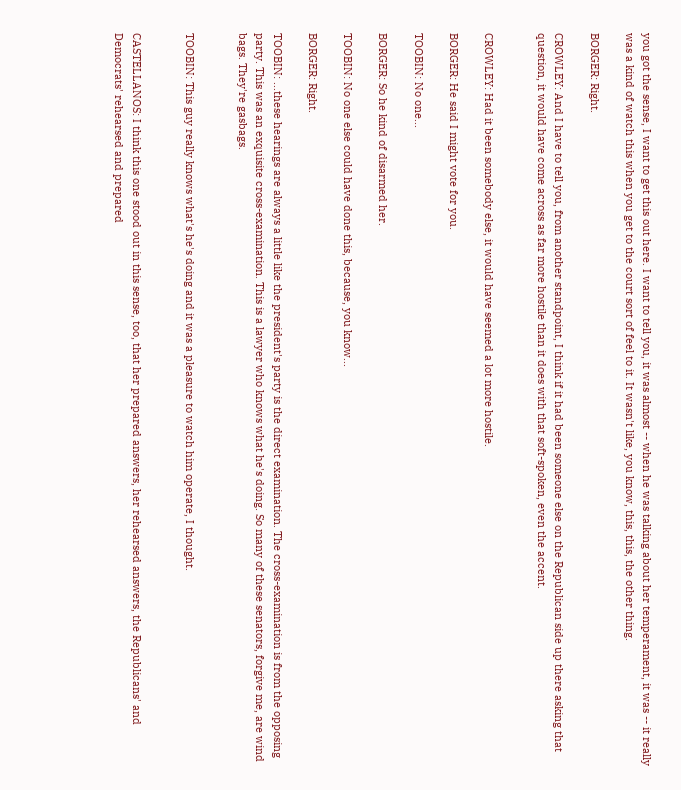you got the sense, I want to get this out here. I want to tell you, it was almost -- when he was talking about her temperament, it was -- it really was a kind of watch this when you get to the court sort of feel to it. It wasn't like, you know, this, this, the other thing.

BORGER: Right.

CROWLEY: And I have to tell you, from another standpoint, I think if it had been someone else on the Republican side up there asking that question, it would have come across as far more hostile than it does with that soft-spoken, even the accent.


CROWLEY: Had it been somebody else, it would have seemed a lot more hostile.

BORGER: He said I might vote for you.

TOOBIN: No one...

BORGER: So he kind of disarmed her.

TOOBIN: No one else could have done this, because, you know...

BORGER: Right.

TOOBIN: ...these hearings are always a little like the president's party is the direct examination. The cross-examination is from the opposing party. This was an exquisite cross-examination. This is a lawyer who knows what he's doing. So many of these senators, forgive me, are wind bags. They're gasbags.


TOOBIN: This guy really knows what's he's doing and it was a pleasure to watch him operate, I thought.


CASTELLANOS: I think this one stood out in this sense, too, that her prepared answers, her rehearsed answers, the Republicans' and Democrats' rehearsed and prepared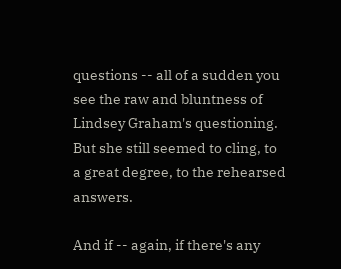questions -- all of a sudden you see the raw and bluntness of Lindsey Graham's questioning. But she still seemed to cling, to a great degree, to the rehearsed answers.

And if -- again, if there's any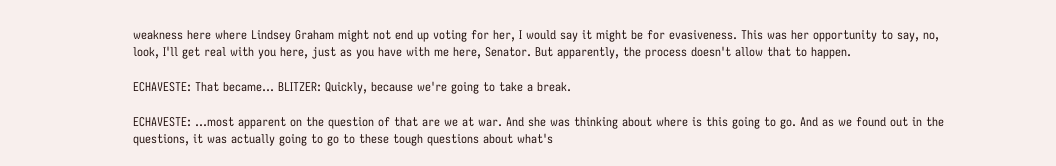weakness here where Lindsey Graham might not end up voting for her, I would say it might be for evasiveness. This was her opportunity to say, no, look, I'll get real with you here, just as you have with me here, Senator. But apparently, the process doesn't allow that to happen.

ECHAVESTE: That became... BLITZER: Quickly, because we're going to take a break.

ECHAVESTE: ...most apparent on the question of that are we at war. And she was thinking about where is this going to go. And as we found out in the questions, it was actually going to go to these tough questions about what's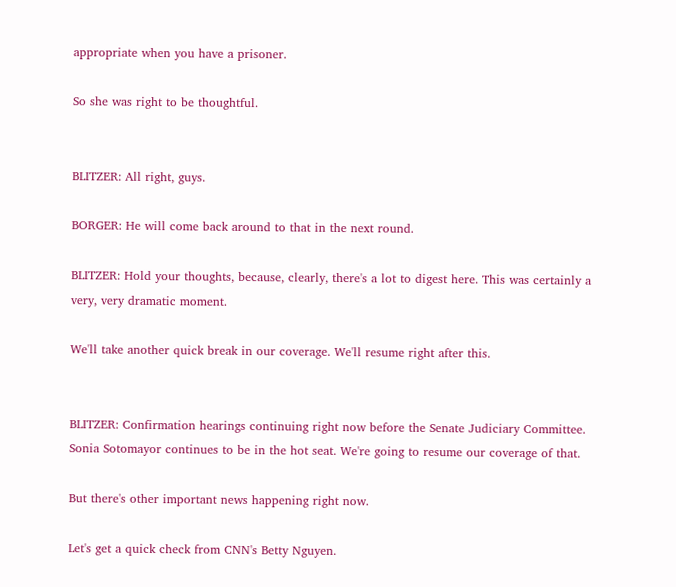appropriate when you have a prisoner.

So she was right to be thoughtful.


BLITZER: All right, guys.

BORGER: He will come back around to that in the next round.

BLITZER: Hold your thoughts, because, clearly, there's a lot to digest here. This was certainly a very, very dramatic moment.

We'll take another quick break in our coverage. We'll resume right after this.


BLITZER: Confirmation hearings continuing right now before the Senate Judiciary Committee. Sonia Sotomayor continues to be in the hot seat. We're going to resume our coverage of that.

But there's other important news happening right now.

Let's get a quick check from CNN's Betty Nguyen.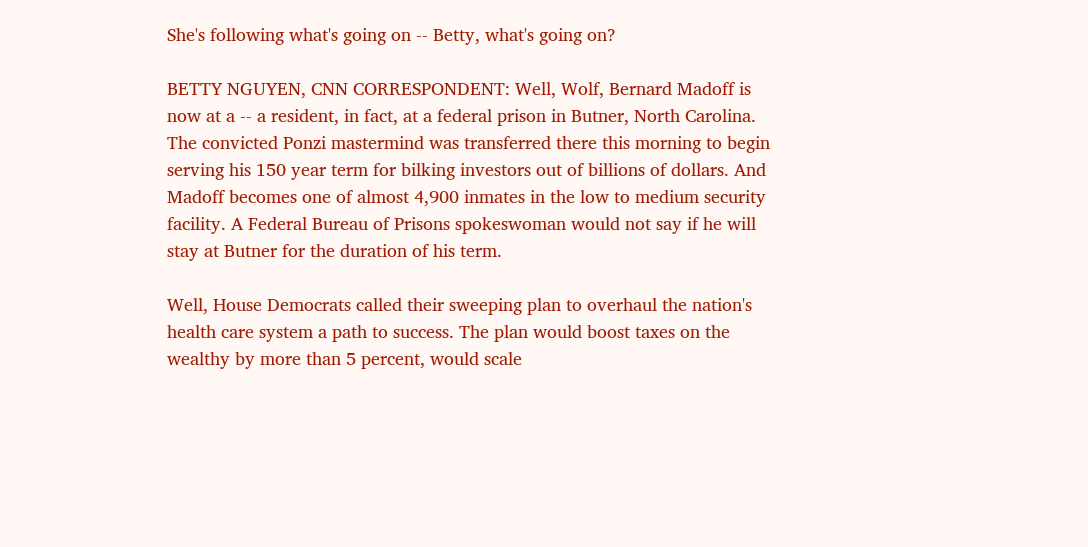She's following what's going on -- Betty, what's going on?

BETTY NGUYEN, CNN CORRESPONDENT: Well, Wolf, Bernard Madoff is now at a -- a resident, in fact, at a federal prison in Butner, North Carolina. The convicted Ponzi mastermind was transferred there this morning to begin serving his 150 year term for bilking investors out of billions of dollars. And Madoff becomes one of almost 4,900 inmates in the low to medium security facility. A Federal Bureau of Prisons spokeswoman would not say if he will stay at Butner for the duration of his term.

Well, House Democrats called their sweeping plan to overhaul the nation's health care system a path to success. The plan would boost taxes on the wealthy by more than 5 percent, would scale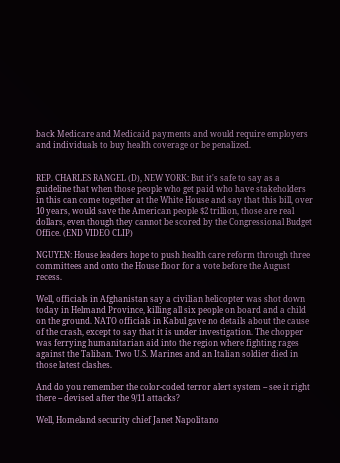back Medicare and Medicaid payments and would require employers and individuals to buy health coverage or be penalized.


REP. CHARLES RANGEL (D), NEW YORK: But it's safe to say as a guideline that when those people who get paid who have stakeholders in this can come together at the White House and say that this bill, over 10 years, would save the American people $2 trillion, those are real dollars, even though they cannot be scored by the Congressional Budget Office. (END VIDEO CLIP)

NGUYEN: House leaders hope to push health care reform through three committees and onto the House floor for a vote before the August recess.

Well, officials in Afghanistan say a civilian helicopter was shot down today in Helmand Province, killing all six people on board and a child on the ground. NATO officials in Kabul gave no details about the cause of the crash, except to say that it is under investigation. The chopper was ferrying humanitarian aid into the region where fighting rages against the Taliban. Two U.S. Marines and an Italian soldier died in those latest clashes.

And do you remember the color-coded terror alert system -- see it right there -- devised after the 9/11 attacks?

Well, Homeland security chief Janet Napolitano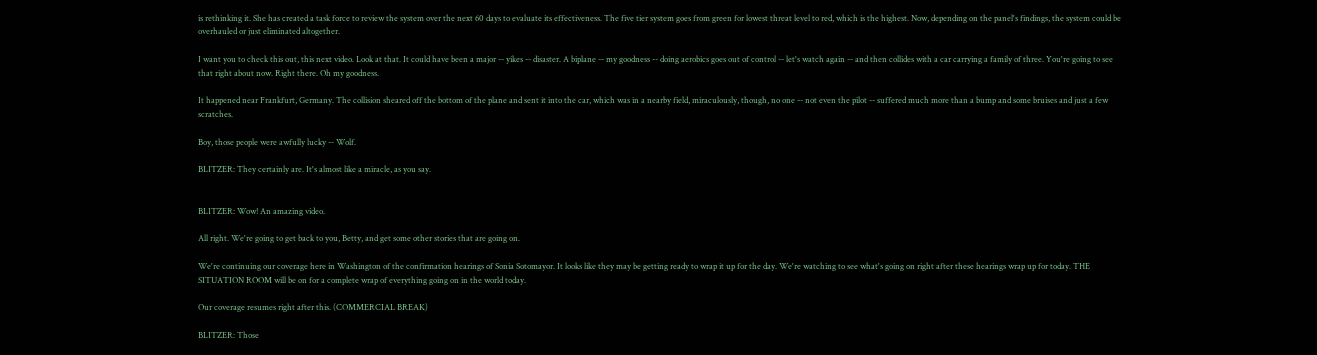is rethinking it. She has created a task force to review the system over the next 60 days to evaluate its effectiveness. The five tier system goes from green for lowest threat level to red, which is the highest. Now, depending on the panel's findings, the system could be overhauled or just eliminated altogether.

I want you to check this out, this next video. Look at that. It could have been a major -- yikes -- disaster. A biplane -- my goodness -- doing aerobics goes out of control -- let's watch again -- and then collides with a car carrying a family of three. You're going to see that right about now. Right there. Oh my goodness.

It happened near Frankfurt, Germany. The collision sheared off the bottom of the plane and sent it into the car, which was in a nearby field, miraculously, though, no one -- not even the pilot -- suffered much more than a bump and some bruises and just a few scratches.

Boy, those people were awfully lucky -- Wolf.

BLITZER: They certainly are. It's almost like a miracle, as you say.


BLITZER: Wow! An amazing video.

All right. We're going to get back to you, Betty, and get some other stories that are going on.

We're continuing our coverage here in Washington of the confirmation hearings of Sonia Sotomayor. It looks like they may be getting ready to wrap it up for the day. We're watching to see what's going on right after these hearings wrap up for today. THE SITUATION ROOM will be on for a complete wrap of everything going on in the world today.

Our coverage resumes right after this. (COMMERCIAL BREAK)

BLITZER: Those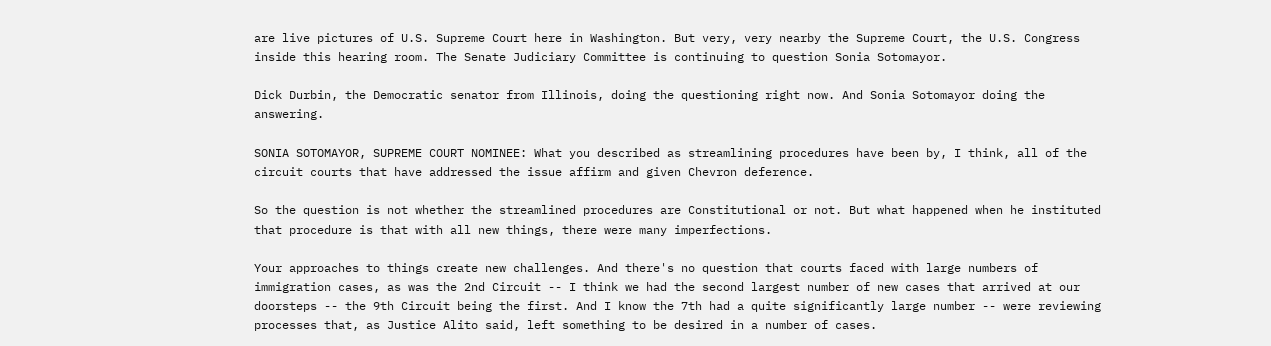are live pictures of U.S. Supreme Court here in Washington. But very, very nearby the Supreme Court, the U.S. Congress inside this hearing room. The Senate Judiciary Committee is continuing to question Sonia Sotomayor.

Dick Durbin, the Democratic senator from Illinois, doing the questioning right now. And Sonia Sotomayor doing the answering.

SONIA SOTOMAYOR, SUPREME COURT NOMINEE: What you described as streamlining procedures have been by, I think, all of the circuit courts that have addressed the issue affirm and given Chevron deference.

So the question is not whether the streamlined procedures are Constitutional or not. But what happened when he instituted that procedure is that with all new things, there were many imperfections.

Your approaches to things create new challenges. And there's no question that courts faced with large numbers of immigration cases, as was the 2nd Circuit -- I think we had the second largest number of new cases that arrived at our doorsteps -- the 9th Circuit being the first. And I know the 7th had a quite significantly large number -- were reviewing processes that, as Justice Alito said, left something to be desired in a number of cases.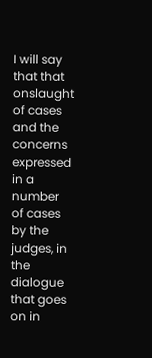I will say that that onslaught of cases and the concerns expressed in a number of cases by the judges, in the dialogue that goes on in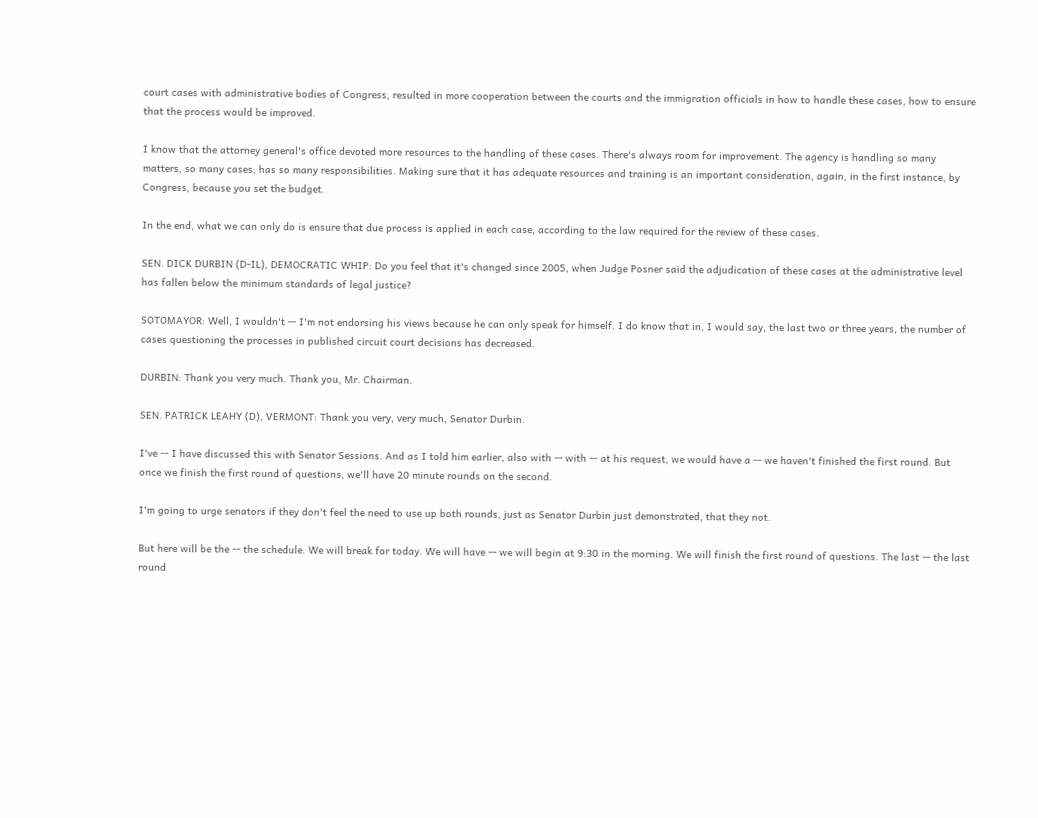court cases with administrative bodies of Congress, resulted in more cooperation between the courts and the immigration officials in how to handle these cases, how to ensure that the process would be improved.

I know that the attorney general's office devoted more resources to the handling of these cases. There's always room for improvement. The agency is handling so many matters, so many cases, has so many responsibilities. Making sure that it has adequate resources and training is an important consideration, again, in the first instance, by Congress, because you set the budget.

In the end, what we can only do is ensure that due process is applied in each case, according to the law required for the review of these cases.

SEN. DICK DURBIN (D-IL), DEMOCRATIC WHIP: Do you feel that it's changed since 2005, when Judge Posner said the adjudication of these cases at the administrative level has fallen below the minimum standards of legal justice?

SOTOMAYOR: Well, I wouldn't -- I'm not endorsing his views because he can only speak for himself. I do know that in, I would say, the last two or three years, the number of cases questioning the processes in published circuit court decisions has decreased.

DURBIN: Thank you very much. Thank you, Mr. Chairman.

SEN. PATRICK LEAHY (D), VERMONT: Thank you very, very much, Senator Durbin.

I've -- I have discussed this with Senator Sessions. And as I told him earlier, also with -- with -- at his request, we would have a -- we haven't finished the first round. But once we finish the first round of questions, we'll have 20 minute rounds on the second.

I'm going to urge senators if they don't feel the need to use up both rounds, just as Senator Durbin just demonstrated, that they not.

But here will be the -- the schedule. We will break for today. We will have -- we will begin at 9:30 in the morning. We will finish the first round of questions. The last -- the last round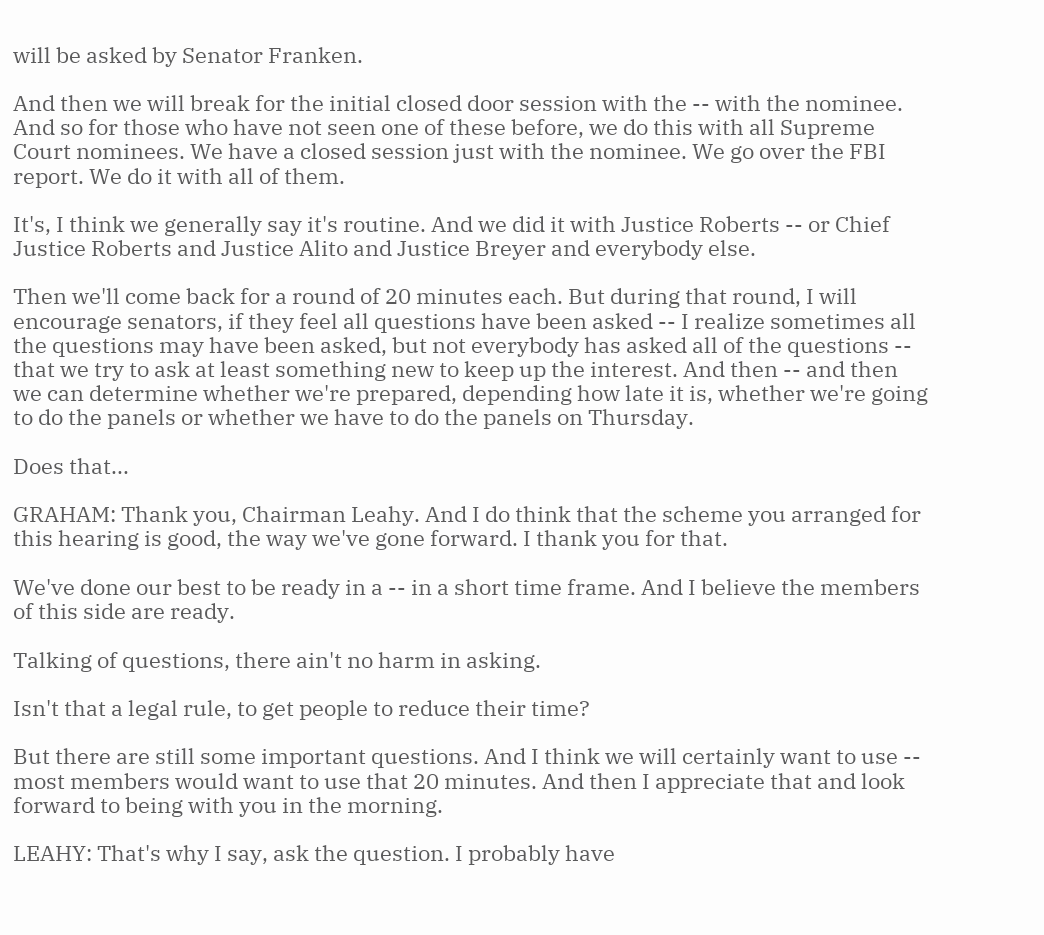will be asked by Senator Franken.

And then we will break for the initial closed door session with the -- with the nominee. And so for those who have not seen one of these before, we do this with all Supreme Court nominees. We have a closed session just with the nominee. We go over the FBI report. We do it with all of them.

It's, I think we generally say it's routine. And we did it with Justice Roberts -- or Chief Justice Roberts and Justice Alito and Justice Breyer and everybody else.

Then we'll come back for a round of 20 minutes each. But during that round, I will encourage senators, if they feel all questions have been asked -- I realize sometimes all the questions may have been asked, but not everybody has asked all of the questions -- that we try to ask at least something new to keep up the interest. And then -- and then we can determine whether we're prepared, depending how late it is, whether we're going to do the panels or whether we have to do the panels on Thursday.

Does that...

GRAHAM: Thank you, Chairman Leahy. And I do think that the scheme you arranged for this hearing is good, the way we've gone forward. I thank you for that.

We've done our best to be ready in a -- in a short time frame. And I believe the members of this side are ready.

Talking of questions, there ain't no harm in asking.

Isn't that a legal rule, to get people to reduce their time?

But there are still some important questions. And I think we will certainly want to use -- most members would want to use that 20 minutes. And then I appreciate that and look forward to being with you in the morning.

LEAHY: That's why I say, ask the question. I probably have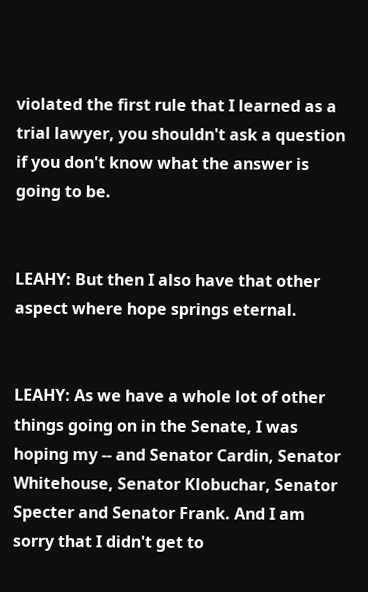violated the first rule that I learned as a trial lawyer, you shouldn't ask a question if you don't know what the answer is going to be.


LEAHY: But then I also have that other aspect where hope springs eternal.


LEAHY: As we have a whole lot of other things going on in the Senate, I was hoping my -- and Senator Cardin, Senator Whitehouse, Senator Klobuchar, Senator Specter and Senator Frank. And I am sorry that I didn't get to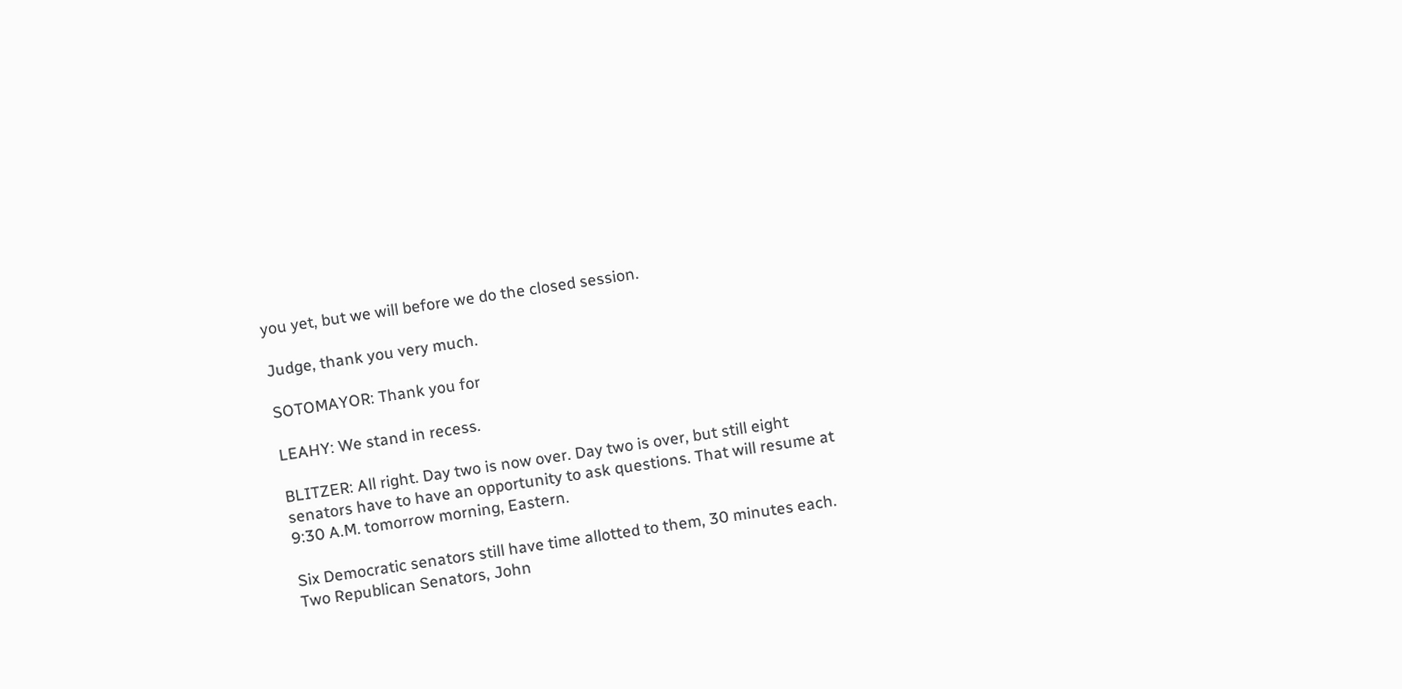you yet, but we will before we do the closed session.

Judge, thank you very much.

SOTOMAYOR: Thank you for

LEAHY: We stand in recess.

BLITZER: All right. Day two is now over. Day two is over, but still eight senators have to have an opportunity to ask questions. That will resume at 9:30 A.M. tomorrow morning, Eastern.

Six Democratic senators still have time allotted to them, 30 minutes each. Two Republican Senators, John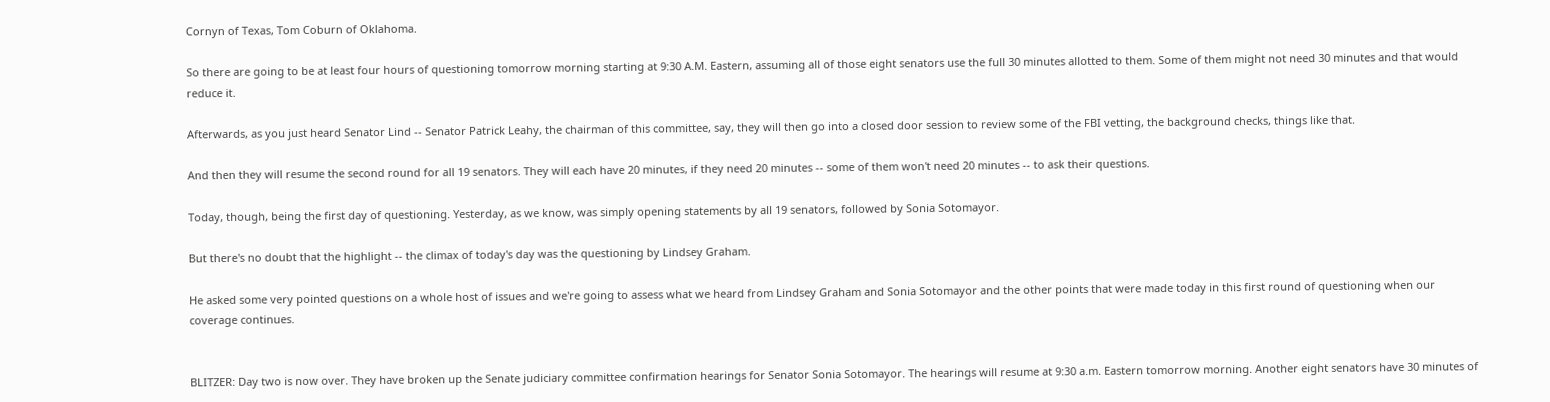Cornyn of Texas, Tom Coburn of Oklahoma.

So there are going to be at least four hours of questioning tomorrow morning starting at 9:30 A.M. Eastern, assuming all of those eight senators use the full 30 minutes allotted to them. Some of them might not need 30 minutes and that would reduce it.

Afterwards, as you just heard Senator Lind -- Senator Patrick Leahy, the chairman of this committee, say, they will then go into a closed door session to review some of the FBI vetting, the background checks, things like that.

And then they will resume the second round for all 19 senators. They will each have 20 minutes, if they need 20 minutes -- some of them won't need 20 minutes -- to ask their questions.

Today, though, being the first day of questioning. Yesterday, as we know, was simply opening statements by all 19 senators, followed by Sonia Sotomayor.

But there's no doubt that the highlight -- the climax of today's day was the questioning by Lindsey Graham.

He asked some very pointed questions on a whole host of issues and we're going to assess what we heard from Lindsey Graham and Sonia Sotomayor and the other points that were made today in this first round of questioning when our coverage continues.


BLITZER: Day two is now over. They have broken up the Senate judiciary committee confirmation hearings for Senator Sonia Sotomayor. The hearings will resume at 9:30 a.m. Eastern tomorrow morning. Another eight senators have 30 minutes of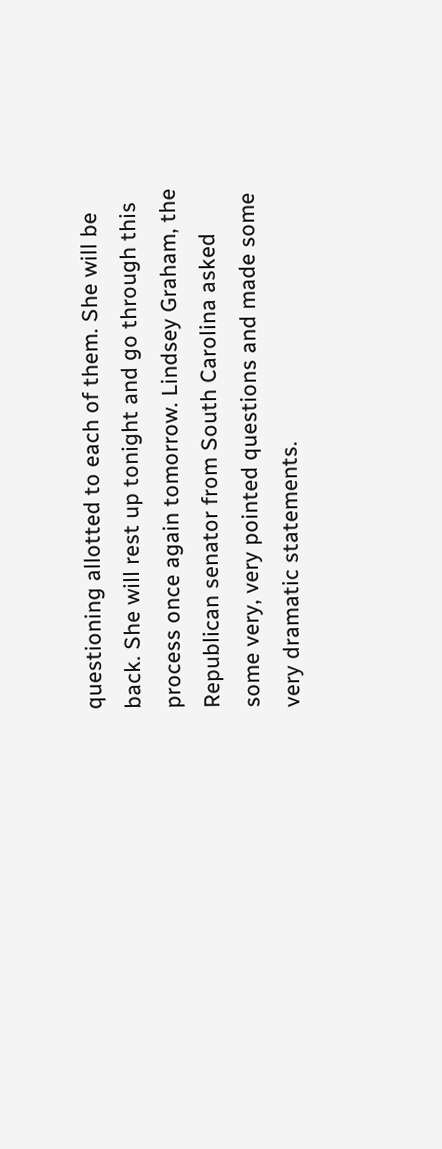questioning allotted to each of them. She will be back. She will rest up tonight and go through this process once again tomorrow. Lindsey Graham, the Republican senator from South Carolina asked some very, very pointed questions and made some very dramatic statements.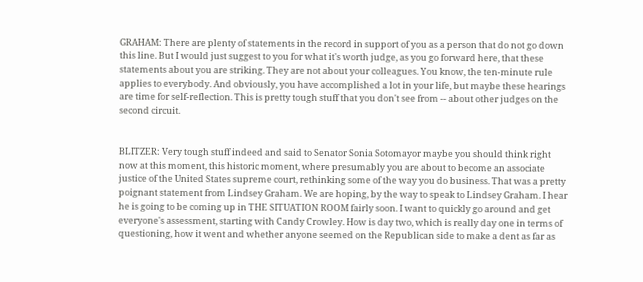GRAHAM: There are plenty of statements in the record in support of you as a person that do not go down this line. But I would just suggest to you for what it's worth judge, as you go forward here, that these statements about you are striking. They are not about your colleagues. You know, the ten-minute rule applies to everybody. And obviously, you have accomplished a lot in your life, but maybe these hearings are time for self-reflection. This is pretty tough stuff that you don't see from -- about other judges on the second circuit.


BLITZER: Very tough stuff indeed and said to Senator Sonia Sotomayor maybe you should think right now at this moment, this historic moment, where presumably you are about to become an associate justice of the United States supreme court, rethinking some of the way you do business. That was a pretty poignant statement from Lindsey Graham. We are hoping, by the way to speak to Lindsey Graham. I hear he is going to be coming up in THE SITUATION ROOM fairly soon. I want to quickly go around and get everyone's assessment, starting with Candy Crowley. How is day two, which is really day one in terms of questioning, how it went and whether anyone seemed on the Republican side to make a dent as far as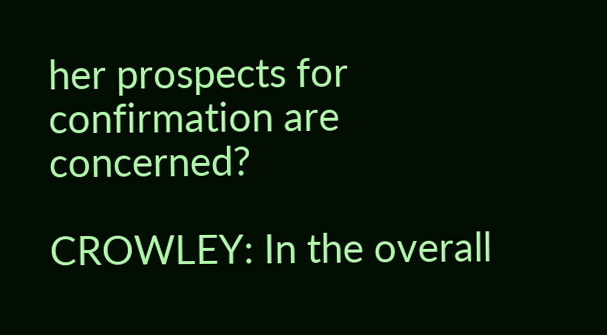her prospects for confirmation are concerned?

CROWLEY: In the overall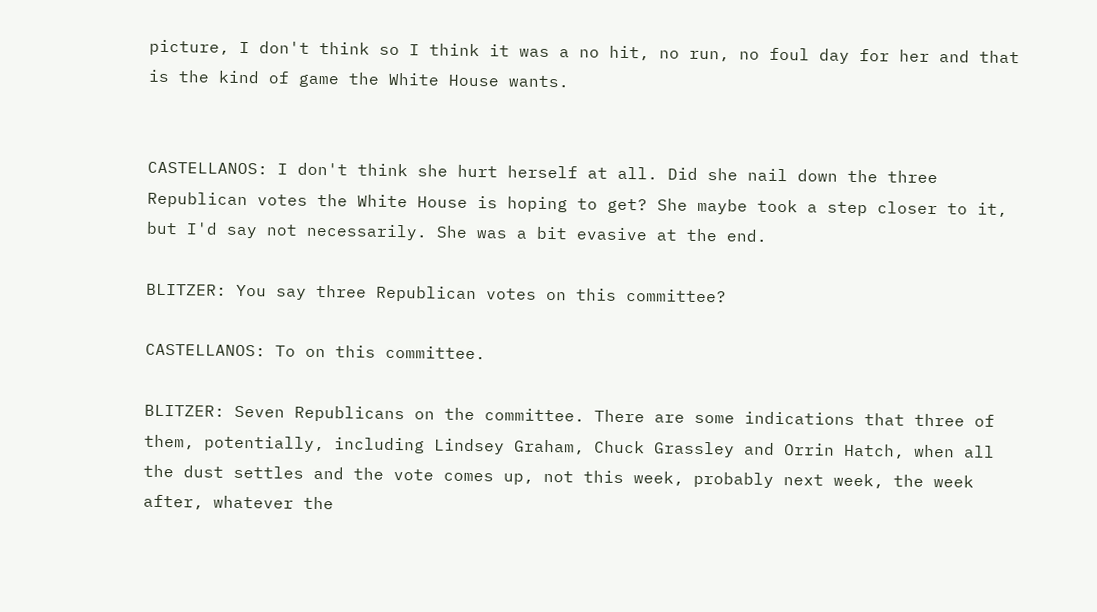picture, I don't think so I think it was a no hit, no run, no foul day for her and that is the kind of game the White House wants.


CASTELLANOS: I don't think she hurt herself at all. Did she nail down the three Republican votes the White House is hoping to get? She maybe took a step closer to it, but I'd say not necessarily. She was a bit evasive at the end.

BLITZER: You say three Republican votes on this committee?

CASTELLANOS: To on this committee.

BLITZER: Seven Republicans on the committee. There are some indications that three of them, potentially, including Lindsey Graham, Chuck Grassley and Orrin Hatch, when all the dust settles and the vote comes up, not this week, probably next week, the week after, whatever the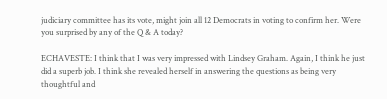judiciary committee has its vote, might join all 12 Democrats in voting to confirm her. Were you surprised by any of the Q & A today?

ECHAVESTE: I think that I was very impressed with Lindsey Graham. Again, I think he just did a superb job. I think she revealed herself in answering the questions as being very thoughtful and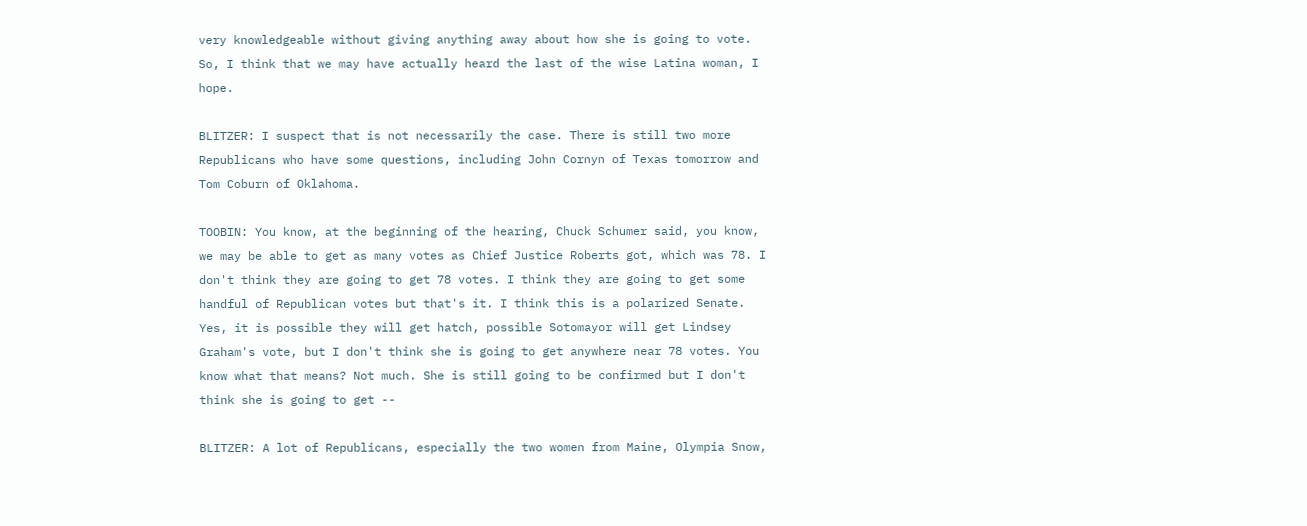very knowledgeable without giving anything away about how she is going to vote. So, I think that we may have actually heard the last of the wise Latina woman, I hope.

BLITZER: I suspect that is not necessarily the case. There is still two more Republicans who have some questions, including John Cornyn of Texas tomorrow and Tom Coburn of Oklahoma.

TOOBIN: You know, at the beginning of the hearing, Chuck Schumer said, you know, we may be able to get as many votes as Chief Justice Roberts got, which was 78. I don't think they are going to get 78 votes. I think they are going to get some handful of Republican votes but that's it. I think this is a polarized Senate. Yes, it is possible they will get hatch, possible Sotomayor will get Lindsey Graham's vote, but I don't think she is going to get anywhere near 78 votes. You know what that means? Not much. She is still going to be confirmed but I don't think she is going to get --

BLITZER: A lot of Republicans, especially the two women from Maine, Olympia Snow,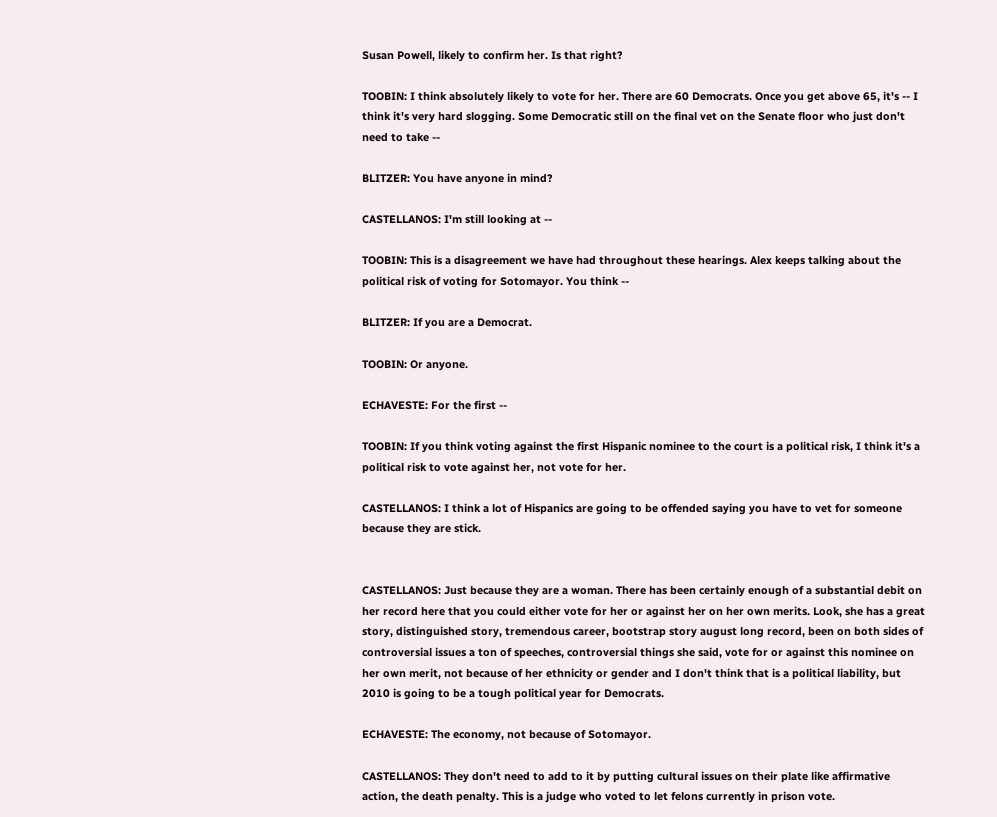Susan Powell, likely to confirm her. Is that right?

TOOBIN: I think absolutely likely to vote for her. There are 60 Democrats. Once you get above 65, it's -- I think it's very hard slogging. Some Democratic still on the final vet on the Senate floor who just don't need to take --

BLITZER: You have anyone in mind?

CASTELLANOS: I'm still looking at --

TOOBIN: This is a disagreement we have had throughout these hearings. Alex keeps talking about the political risk of voting for Sotomayor. You think --

BLITZER: If you are a Democrat.

TOOBIN: Or anyone.

ECHAVESTE: For the first --

TOOBIN: If you think voting against the first Hispanic nominee to the court is a political risk, I think it's a political risk to vote against her, not vote for her.

CASTELLANOS: I think a lot of Hispanics are going to be offended saying you have to vet for someone because they are stick.


CASTELLANOS: Just because they are a woman. There has been certainly enough of a substantial debit on her record here that you could either vote for her or against her on her own merits. Look, she has a great story, distinguished story, tremendous career, bootstrap story august long record, been on both sides of controversial issues a ton of speeches, controversial things she said, vote for or against this nominee on her own merit, not because of her ethnicity or gender and I don't think that is a political liability, but 2010 is going to be a tough political year for Democrats.

ECHAVESTE: The economy, not because of Sotomayor.

CASTELLANOS: They don't need to add to it by putting cultural issues on their plate like affirmative action, the death penalty. This is a judge who voted to let felons currently in prison vote.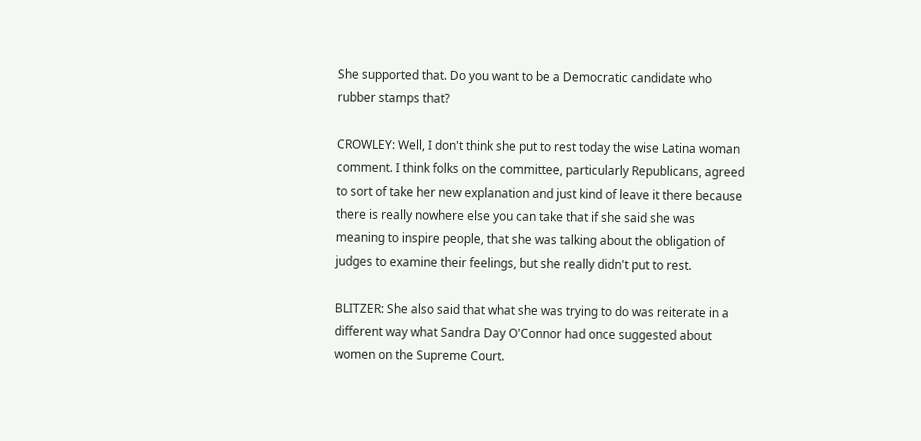She supported that. Do you want to be a Democratic candidate who rubber stamps that?

CROWLEY: Well, I don't think she put to rest today the wise Latina woman comment. I think folks on the committee, particularly Republicans, agreed to sort of take her new explanation and just kind of leave it there because there is really nowhere else you can take that if she said she was meaning to inspire people, that she was talking about the obligation of judges to examine their feelings, but she really didn't put to rest.

BLITZER: She also said that what she was trying to do was reiterate in a different way what Sandra Day O'Connor had once suggested about women on the Supreme Court.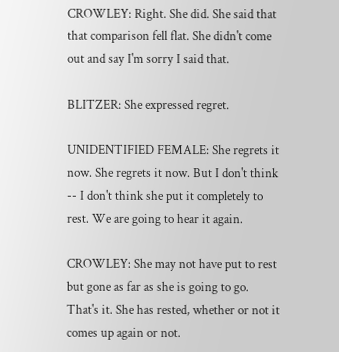CROWLEY: Right. She did. She said that that comparison fell flat. She didn't come out and say I'm sorry I said that.

BLITZER: She expressed regret.

UNIDENTIFIED FEMALE: She regrets it now. She regrets it now. But I don't think -- I don't think she put it completely to rest. We are going to hear it again.

CROWLEY: She may not have put to rest but gone as far as she is going to go. That's it. She has rested, whether or not it comes up again or not.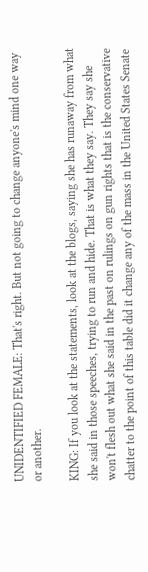UNIDENTIFIED FEMALE: That's right. But not going to change anyone's mind one way or another.

KING: If you look at the statements, look at the blogs, saying she has runaway from what she said in those speeches, trying to run and hide. That is what they say. They say she won't flesh out what she said in the past on rulings on gun rights that is the conservative chatter to the point of this table did it change any of the mass in the United States Senate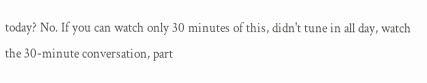today? No. If you can watch only 30 minutes of this, didn't tune in all day, watch the 30-minute conversation, part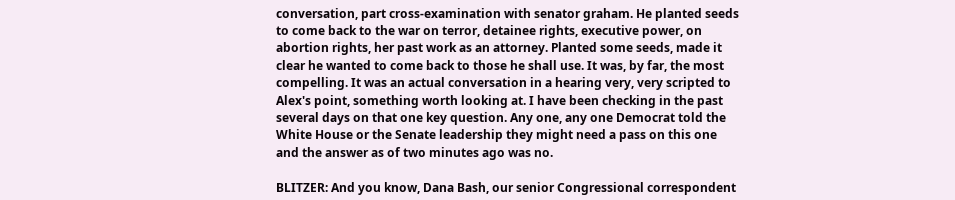conversation, part cross-examination with senator graham. He planted seeds to come back to the war on terror, detainee rights, executive power, on abortion rights, her past work as an attorney. Planted some seeds, made it clear he wanted to come back to those he shall use. It was, by far, the most compelling. It was an actual conversation in a hearing very, very scripted to Alex's point, something worth looking at. I have been checking in the past several days on that one key question. Any one, any one Democrat told the White House or the Senate leadership they might need a pass on this one and the answer as of two minutes ago was no.

BLITZER: And you know, Dana Bash, our senior Congressional correspondent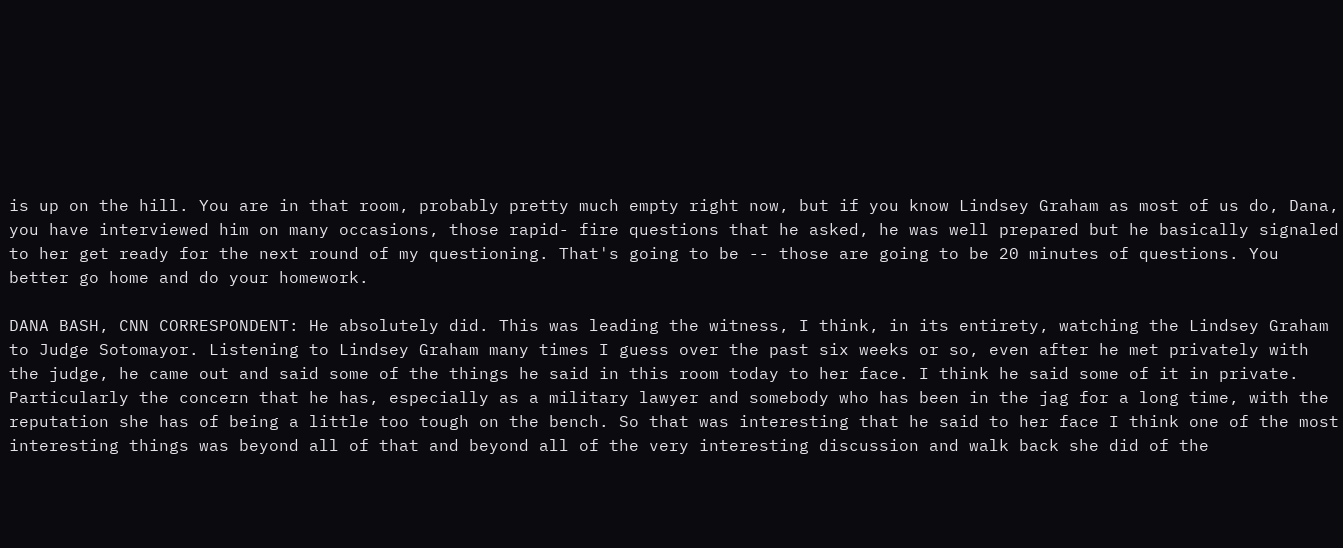is up on the hill. You are in that room, probably pretty much empty right now, but if you know Lindsey Graham as most of us do, Dana, you have interviewed him on many occasions, those rapid- fire questions that he asked, he was well prepared but he basically signaled to her get ready for the next round of my questioning. That's going to be -- those are going to be 20 minutes of questions. You better go home and do your homework.

DANA BASH, CNN CORRESPONDENT: He absolutely did. This was leading the witness, I think, in its entirety, watching the Lindsey Graham to Judge Sotomayor. Listening to Lindsey Graham many times I guess over the past six weeks or so, even after he met privately with the judge, he came out and said some of the things he said in this room today to her face. I think he said some of it in private. Particularly the concern that he has, especially as a military lawyer and somebody who has been in the jag for a long time, with the reputation she has of being a little too tough on the bench. So that was interesting that he said to her face I think one of the most interesting things was beyond all of that and beyond all of the very interesting discussion and walk back she did of the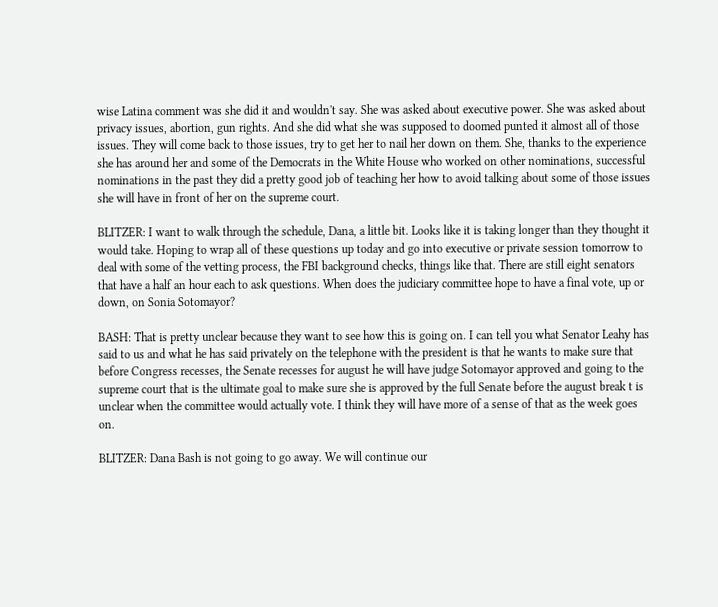wise Latina comment was she did it and wouldn't say. She was asked about executive power. She was asked about privacy issues, abortion, gun rights. And she did what she was supposed to doomed punted it almost all of those issues. They will come back to those issues, try to get her to nail her down on them. She, thanks to the experience she has around her and some of the Democrats in the White House who worked on other nominations, successful nominations in the past they did a pretty good job of teaching her how to avoid talking about some of those issues she will have in front of her on the supreme court.

BLITZER: I want to walk through the schedule, Dana, a little bit. Looks like it is taking longer than they thought it would take. Hoping to wrap all of these questions up today and go into executive or private session tomorrow to deal with some of the vetting process, the FBI background checks, things like that. There are still eight senators that have a half an hour each to ask questions. When does the judiciary committee hope to have a final vote, up or down, on Sonia Sotomayor?

BASH: That is pretty unclear because they want to see how this is going on. I can tell you what Senator Leahy has said to us and what he has said privately on the telephone with the president is that he wants to make sure that before Congress recesses, the Senate recesses for august he will have judge Sotomayor approved and going to the supreme court that is the ultimate goal to make sure she is approved by the full Senate before the august break t is unclear when the committee would actually vote. I think they will have more of a sense of that as the week goes on.

BLITZER: Dana Bash is not going to go away. We will continue our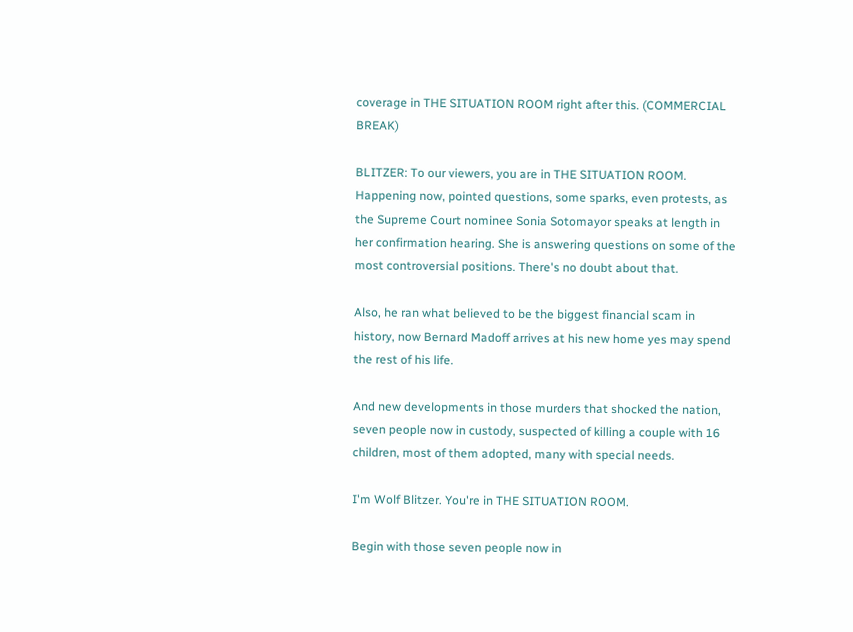coverage in THE SITUATION ROOM right after this. (COMMERCIAL BREAK)

BLITZER: To our viewers, you are in THE SITUATION ROOM. Happening now, pointed questions, some sparks, even protests, as the Supreme Court nominee Sonia Sotomayor speaks at length in her confirmation hearing. She is answering questions on some of the most controversial positions. There's no doubt about that.

Also, he ran what believed to be the biggest financial scam in history, now Bernard Madoff arrives at his new home yes may spend the rest of his life.

And new developments in those murders that shocked the nation, seven people now in custody, suspected of killing a couple with 16 children, most of them adopted, many with special needs.

I'm Wolf Blitzer. You're in THE SITUATION ROOM.

Begin with those seven people now in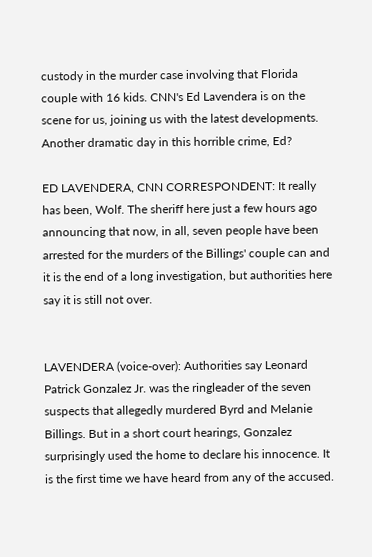custody in the murder case involving that Florida couple with 16 kids. CNN's Ed Lavendera is on the scene for us, joining us with the latest developments. Another dramatic day in this horrible crime, Ed?

ED LAVENDERA, CNN CORRESPONDENT: It really has been, Wolf. The sheriff here just a few hours ago announcing that now, in all, seven people have been arrested for the murders of the Billings' couple can and it is the end of a long investigation, but authorities here say it is still not over.


LAVENDERA (voice-over): Authorities say Leonard Patrick Gonzalez Jr. was the ringleader of the seven suspects that allegedly murdered Byrd and Melanie Billings. But in a short court hearings, Gonzalez surprisingly used the home to declare his innocence. It is the first time we have heard from any of the accused.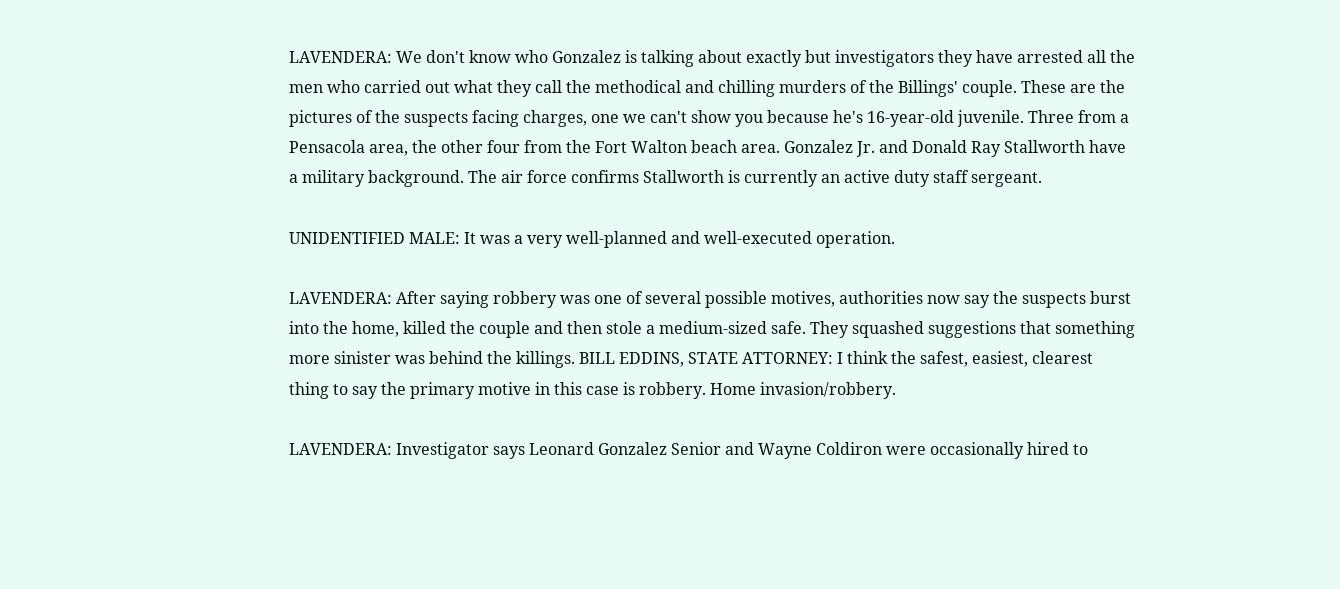LAVENDERA: We don't know who Gonzalez is talking about exactly but investigators they have arrested all the men who carried out what they call the methodical and chilling murders of the Billings' couple. These are the pictures of the suspects facing charges, one we can't show you because he's 16-year-old juvenile. Three from a Pensacola area, the other four from the Fort Walton beach area. Gonzalez Jr. and Donald Ray Stallworth have a military background. The air force confirms Stallworth is currently an active duty staff sergeant.

UNIDENTIFIED MALE: It was a very well-planned and well-executed operation.

LAVENDERA: After saying robbery was one of several possible motives, authorities now say the suspects burst into the home, killed the couple and then stole a medium-sized safe. They squashed suggestions that something more sinister was behind the killings. BILL EDDINS, STATE ATTORNEY: I think the safest, easiest, clearest thing to say the primary motive in this case is robbery. Home invasion/robbery.

LAVENDERA: Investigator says Leonard Gonzalez Senior and Wayne Coldiron were occasionally hired to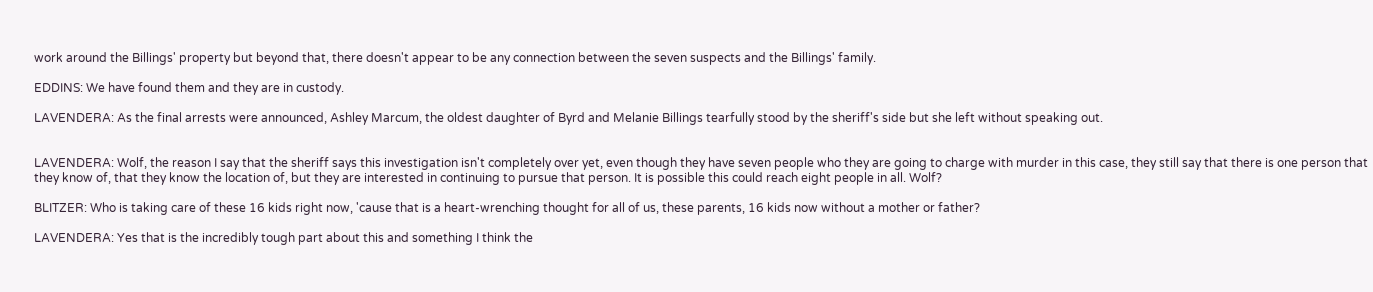work around the Billings' property but beyond that, there doesn't appear to be any connection between the seven suspects and the Billings' family.

EDDINS: We have found them and they are in custody.

LAVENDERA: As the final arrests were announced, Ashley Marcum, the oldest daughter of Byrd and Melanie Billings tearfully stood by the sheriff's side but she left without speaking out.


LAVENDERA: Wolf, the reason I say that the sheriff says this investigation isn't completely over yet, even though they have seven people who they are going to charge with murder in this case, they still say that there is one person that they know of, that they know the location of, but they are interested in continuing to pursue that person. It is possible this could reach eight people in all. Wolf?

BLITZER: Who is taking care of these 16 kids right now, 'cause that is a heart-wrenching thought for all of us, these parents, 16 kids now without a mother or father?

LAVENDERA: Yes that is the incredibly tough part about this and something I think the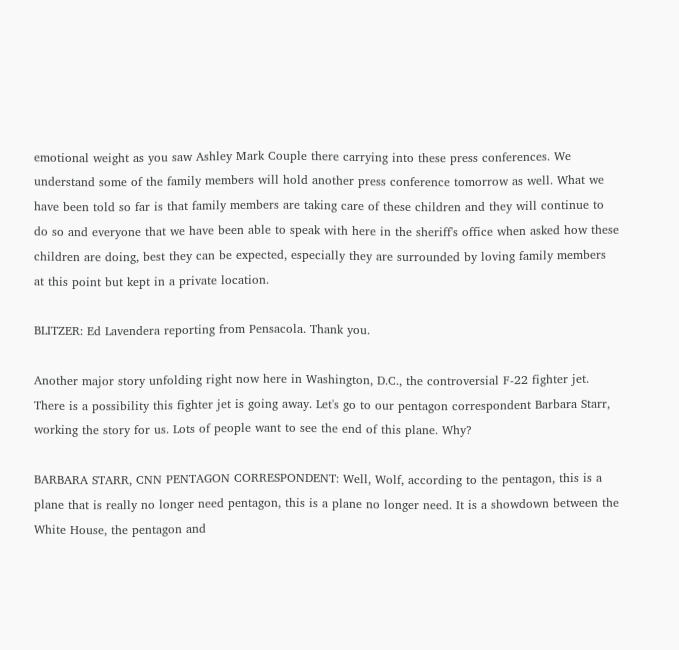emotional weight as you saw Ashley Mark Couple there carrying into these press conferences. We understand some of the family members will hold another press conference tomorrow as well. What we have been told so far is that family members are taking care of these children and they will continue to do so and everyone that we have been able to speak with here in the sheriff's office when asked how these children are doing, best they can be expected, especially they are surrounded by loving family members at this point but kept in a private location.

BLITZER: Ed Lavendera reporting from Pensacola. Thank you.

Another major story unfolding right now here in Washington, D.C., the controversial F-22 fighter jet. There is a possibility this fighter jet is going away. Let's go to our pentagon correspondent Barbara Starr, working the story for us. Lots of people want to see the end of this plane. Why?

BARBARA STARR, CNN PENTAGON CORRESPONDENT: Well, Wolf, according to the pentagon, this is a plane that is really no longer need pentagon, this is a plane no longer need. It is a showdown between the White House, the pentagon and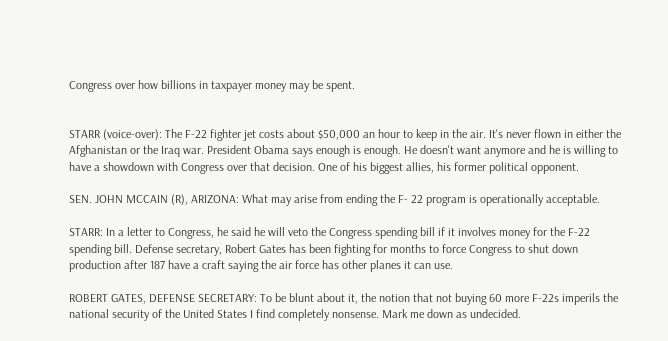Congress over how billions in taxpayer money may be spent.


STARR (voice-over): The F-22 fighter jet costs about $50,000 an hour to keep in the air. It's never flown in either the Afghanistan or the Iraq war. President Obama says enough is enough. He doesn't want anymore and he is willing to have a showdown with Congress over that decision. One of his biggest allies, his former political opponent.

SEN. JOHN MCCAIN (R), ARIZONA: What may arise from ending the F- 22 program is operationally acceptable.

STARR: In a letter to Congress, he said he will veto the Congress spending bill if it involves money for the F-22 spending bill. Defense secretary, Robert Gates has been fighting for months to force Congress to shut down production after 187 have a craft saying the air force has other planes it can use.

ROBERT GATES, DEFENSE SECRETARY: To be blunt about it, the notion that not buying 60 more F-22s imperils the national security of the United States I find completely nonsense. Mark me down as undecided.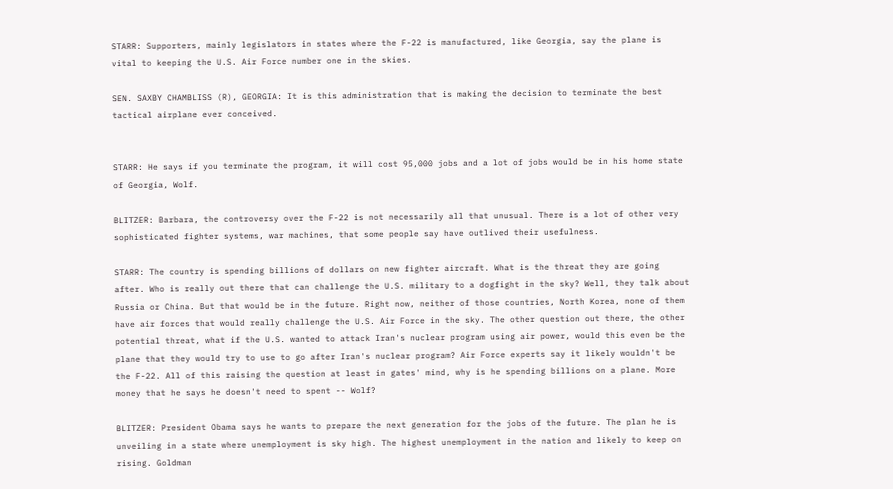STARR: Supporters, mainly legislators in states where the F-22 is manufactured, like Georgia, say the plane is vital to keeping the U.S. Air Force number one in the skies.

SEN. SAXBY CHAMBLISS (R), GEORGIA: It is this administration that is making the decision to terminate the best tactical airplane ever conceived.


STARR: He says if you terminate the program, it will cost 95,000 jobs and a lot of jobs would be in his home state of Georgia, Wolf.

BLITZER: Barbara, the controversy over the F-22 is not necessarily all that unusual. There is a lot of other very sophisticated fighter systems, war machines, that some people say have outlived their usefulness.

STARR: The country is spending billions of dollars on new fighter aircraft. What is the threat they are going after. Who is really out there that can challenge the U.S. military to a dogfight in the sky? Well, they talk about Russia or China. But that would be in the future. Right now, neither of those countries, North Korea, none of them have air forces that would really challenge the U.S. Air Force in the sky. The other question out there, the other potential threat, what if the U.S. wanted to attack Iran's nuclear program using air power, would this even be the plane that they would try to use to go after Iran's nuclear program? Air Force experts say it likely wouldn't be the F-22. All of this raising the question at least in gates' mind, why is he spending billions on a plane. More money that he says he doesn't need to spent -- Wolf?

BLITZER: President Obama says he wants to prepare the next generation for the jobs of the future. The plan he is unveiling in a state where unemployment is sky high. The highest unemployment in the nation and likely to keep on rising. Goldman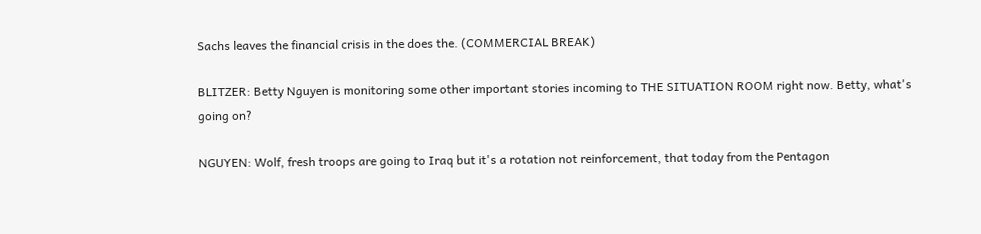Sachs leaves the financial crisis in the does the. (COMMERCIAL BREAK)

BLITZER: Betty Nguyen is monitoring some other important stories incoming to THE SITUATION ROOM right now. Betty, what's going on?

NGUYEN: Wolf, fresh troops are going to Iraq but it's a rotation not reinforcement, that today from the Pentagon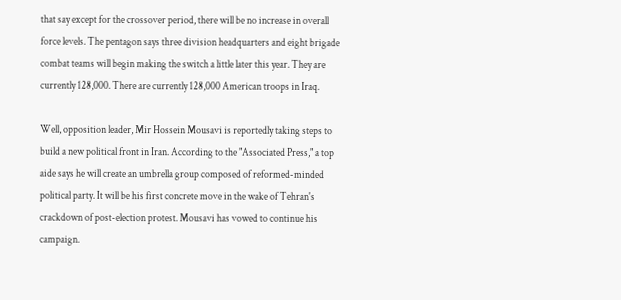that say except for the crossover period, there will be no increase in overall force levels. The pentagon says three division headquarters and eight brigade combat teams will begin making the switch a little later this year. They are currently 128,000. There are currently 128,000 American troops in Iraq.

Well, opposition leader, Mir Hossein Mousavi is reportedly taking steps to build a new political front in Iran. According to the "Associated Press," a top aide says he will create an umbrella group composed of reformed-minded political party. It will be his first concrete move in the wake of Tehran's crackdown of post-election protest. Mousavi has vowed to continue his campaign.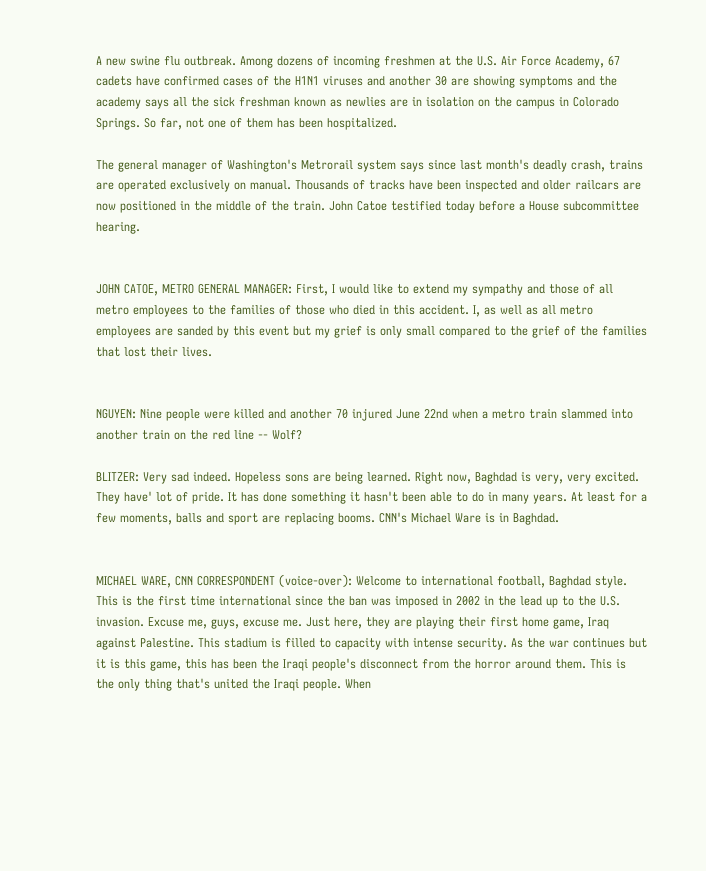A new swine flu outbreak. Among dozens of incoming freshmen at the U.S. Air Force Academy, 67 cadets have confirmed cases of the H1N1 viruses and another 30 are showing symptoms and the academy says all the sick freshman known as newlies are in isolation on the campus in Colorado Springs. So far, not one of them has been hospitalized.

The general manager of Washington's Metrorail system says since last month's deadly crash, trains are operated exclusively on manual. Thousands of tracks have been inspected and older railcars are now positioned in the middle of the train. John Catoe testified today before a House subcommittee hearing.


JOHN CATOE, METRO GENERAL MANAGER: First, I would like to extend my sympathy and those of all metro employees to the families of those who died in this accident. I, as well as all metro employees are sanded by this event but my grief is only small compared to the grief of the families that lost their lives.


NGUYEN: Nine people were killed and another 70 injured June 22nd when a metro train slammed into another train on the red line -- Wolf?

BLITZER: Very sad indeed. Hopeless sons are being learned. Right now, Baghdad is very, very excited. They have' lot of pride. It has done something it hasn't been able to do in many years. At least for a few moments, balls and sport are replacing booms. CNN's Michael Ware is in Baghdad.


MICHAEL WARE, CNN CORRESPONDENT (voice-over): Welcome to international football, Baghdad style. This is the first time international since the ban was imposed in 2002 in the lead up to the U.S. invasion. Excuse me, guys, excuse me. Just here, they are playing their first home game, Iraq against Palestine. This stadium is filled to capacity with intense security. As the war continues but it is this game, this has been the Iraqi people's disconnect from the horror around them. This is the only thing that's united the Iraqi people. When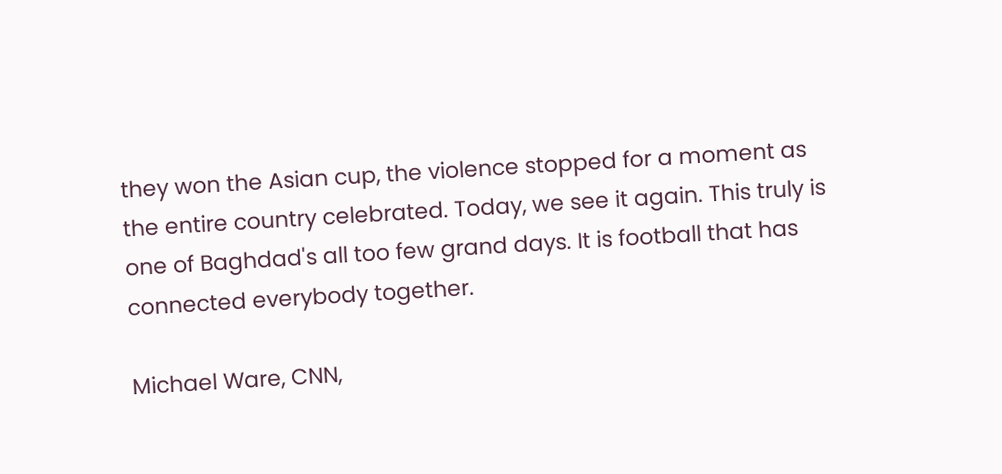they won the Asian cup, the violence stopped for a moment as the entire country celebrated. Today, we see it again. This truly is one of Baghdad's all too few grand days. It is football that has connected everybody together.

Michael Ware, CNN,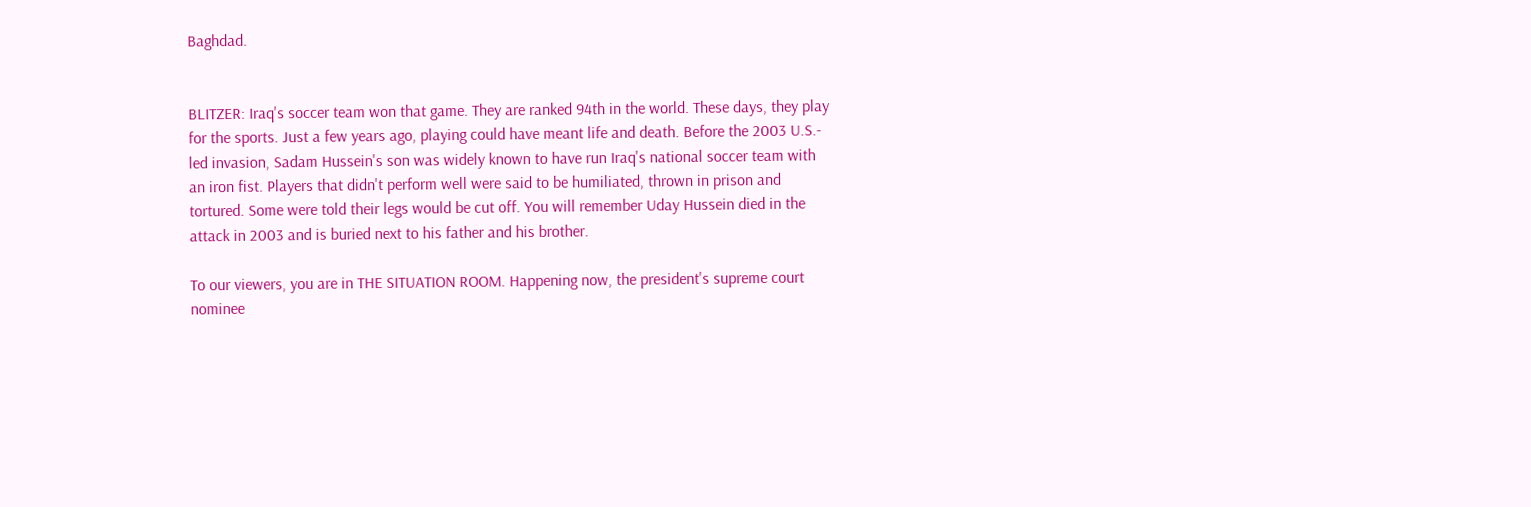Baghdad.


BLITZER: Iraq's soccer team won that game. They are ranked 94th in the world. These days, they play for the sports. Just a few years ago, playing could have meant life and death. Before the 2003 U.S.- led invasion, Sadam Hussein's son was widely known to have run Iraq's national soccer team with an iron fist. Players that didn't perform well were said to be humiliated, thrown in prison and tortured. Some were told their legs would be cut off. You will remember Uday Hussein died in the attack in 2003 and is buried next to his father and his brother.

To our viewers, you are in THE SITUATION ROOM. Happening now, the president's supreme court nominee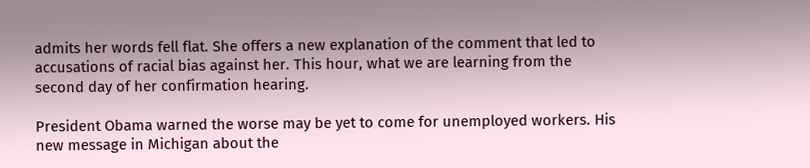admits her words fell flat. She offers a new explanation of the comment that led to accusations of racial bias against her. This hour, what we are learning from the second day of her confirmation hearing.

President Obama warned the worse may be yet to come for unemployed workers. His new message in Michigan about the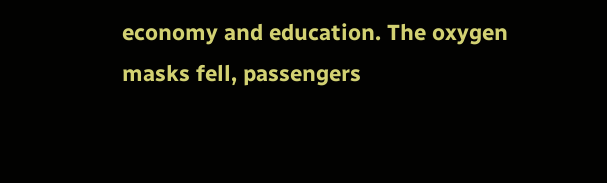economy and education. The oxygen masks fell, passengers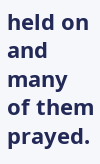held on and many of them prayed.